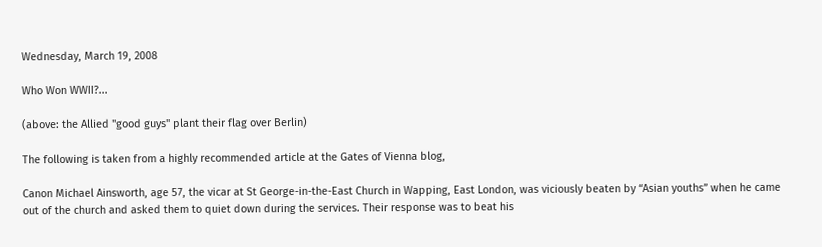Wednesday, March 19, 2008

Who Won WWII?...

(above: the Allied "good guys" plant their flag over Berlin)

The following is taken from a highly recommended article at the Gates of Vienna blog,

Canon Michael Ainsworth, age 57, the vicar at St George-in-the-East Church in Wapping, East London, was viciously beaten by “Asian youths” when he came out of the church and asked them to quiet down during the services. Their response was to beat his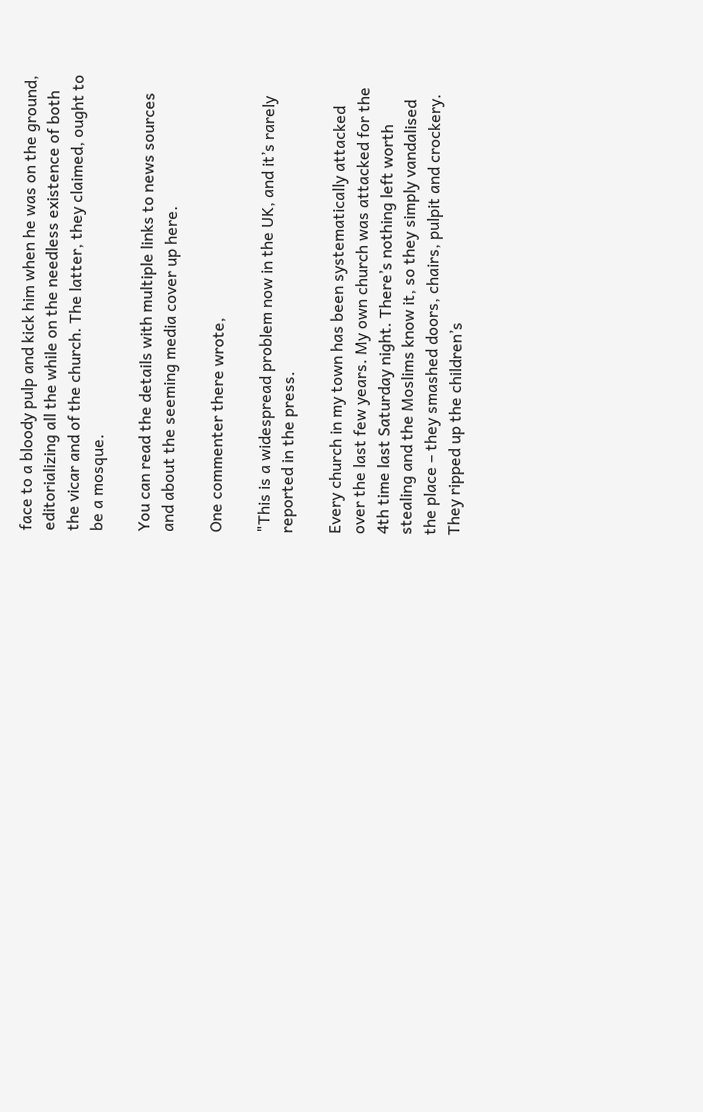face to a bloody pulp and kick him when he was on the ground, editorializing all the while on the needless existence of both the vicar and of the church. The latter, they claimed, ought to be a mosque.

You can read the details with multiple links to news sources and about the seeming media cover up here.

One commenter there wrote,

"This is a widespread problem now in the UK, and it’s rarely reported in the press.

Every church in my town has been systematically attacked over the last few years. My own church was attacked for the 4th time last Saturday night. There’s nothing left worth stealing and the Moslims know it, so they simply vandalised the place – they smashed doors, chairs, pulpit and crockery. They ripped up the children’s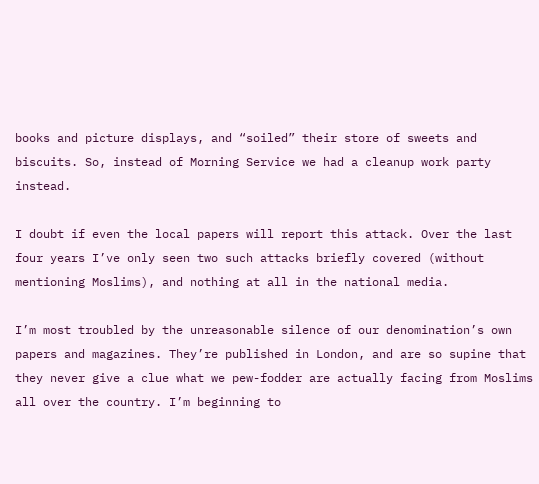books and picture displays, and “soiled” their store of sweets and biscuits. So, instead of Morning Service we had a cleanup work party instead.

I doubt if even the local papers will report this attack. Over the last four years I’ve only seen two such attacks briefly covered (without mentioning Moslims), and nothing at all in the national media.

I’m most troubled by the unreasonable silence of our denomination’s own papers and magazines. They’re published in London, and are so supine that they never give a clue what we pew-fodder are actually facing from Moslims all over the country. I’m beginning to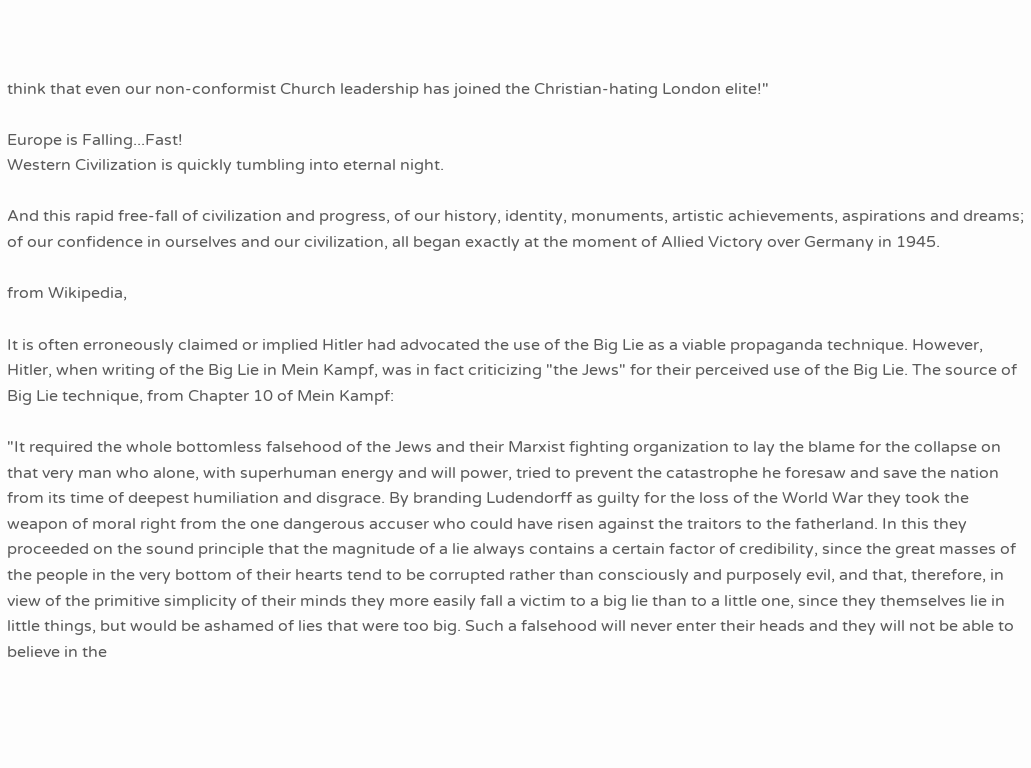think that even our non-conformist Church leadership has joined the Christian-hating London elite!"

Europe is Falling...Fast!
Western Civilization is quickly tumbling into eternal night.

And this rapid free-fall of civilization and progress, of our history, identity, monuments, artistic achievements, aspirations and dreams; of our confidence in ourselves and our civilization, all began exactly at the moment of Allied Victory over Germany in 1945.

from Wikipedia,

It is often erroneously claimed or implied Hitler had advocated the use of the Big Lie as a viable propaganda technique. However, Hitler, when writing of the Big Lie in Mein Kampf, was in fact criticizing "the Jews" for their perceived use of the Big Lie. The source of Big Lie technique, from Chapter 10 of Mein Kampf:

"It required the whole bottomless falsehood of the Jews and their Marxist fighting organization to lay the blame for the collapse on that very man who alone, with superhuman energy and will power, tried to prevent the catastrophe he foresaw and save the nation from its time of deepest humiliation and disgrace. By branding Ludendorff as guilty for the loss of the World War they took the weapon of moral right from the one dangerous accuser who could have risen against the traitors to the fatherland. In this they proceeded on the sound principle that the magnitude of a lie always contains a certain factor of credibility, since the great masses of the people in the very bottom of their hearts tend to be corrupted rather than consciously and purposely evil, and that, therefore, in view of the primitive simplicity of their minds they more easily fall a victim to a big lie than to a little one, since they themselves lie in little things, but would be ashamed of lies that were too big. Such a falsehood will never enter their heads and they will not be able to believe in the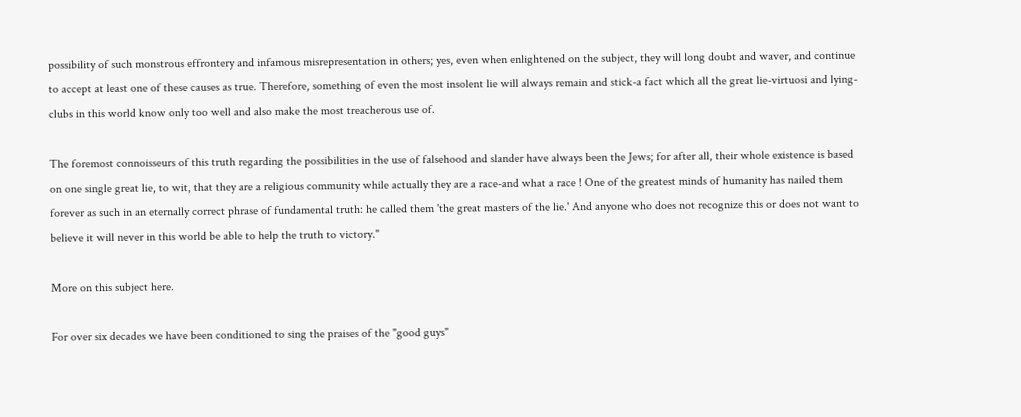possibility of such monstrous effrontery and infamous misrepresentation in others; yes, even when enlightened on the subject, they will long doubt and waver, and continue to accept at least one of these causes as true. Therefore, something of even the most insolent lie will always remain and stick-a fact which all the great lie-virtuosi and lying-clubs in this world know only too well and also make the most treacherous use of.

The foremost connoisseurs of this truth regarding the possibilities in the use of falsehood and slander have always been the Jews; for after all, their whole existence is based on one single great lie, to wit, that they are a religious community while actually they are a race-and what a race ! One of the greatest minds of humanity has nailed them forever as such in an eternally correct phrase of fundamental truth: he called them 'the great masters of the lie.' And anyone who does not recognize this or does not want to believe it will never in this world be able to help the truth to victory."

More on this subject here.

For over six decades we have been conditioned to sing the praises of the "good guys"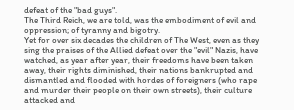defeat of the "bad guys".
The Third Reich, we are told, was the embodiment of evil and oppression; of tyranny and bigotry.
Yet for over six decades the children of The West, even as they sing the praises of the Allied defeat over the "evil" Nazis, have watched, as year after year, their freedoms have been taken away, their rights diminished, their nations bankrupted and dismantled and flooded with hordes of foreigners (who rape and murder their people on their own streets), their culture attacked and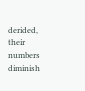derided, their numbers diminish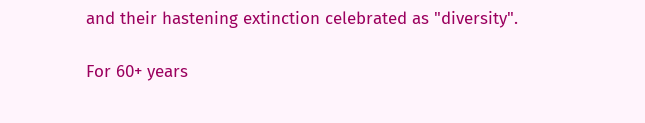and their hastening extinction celebrated as "diversity".

For 60+ years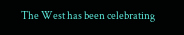The West has been celebrating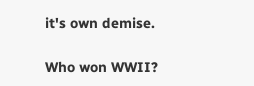it's own demise.

Who won WWII?